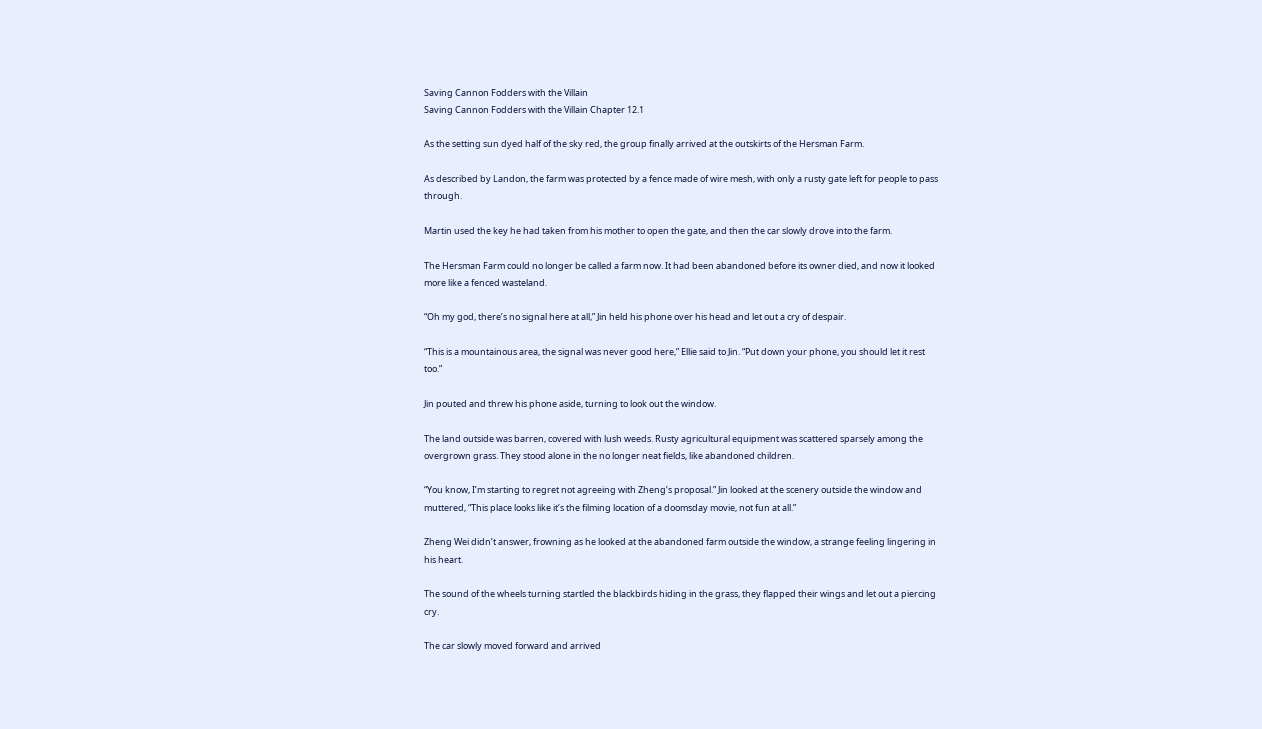Saving Cannon Fodders with the Villain
Saving Cannon Fodders with the Villain Chapter 12.1

As the setting sun dyed half of the sky red, the group finally arrived at the outskirts of the Hersman Farm.

As described by Landon, the farm was protected by a fence made of wire mesh, with only a rusty gate left for people to pass through.

Martin used the key he had taken from his mother to open the gate, and then the car slowly drove into the farm.

The Hersman Farm could no longer be called a farm now. It had been abandoned before its owner died, and now it looked more like a fenced wasteland.

“Oh my god, there’s no signal here at all,” Jin held his phone over his head and let out a cry of despair.

“This is a mountainous area, the signal was never good here,” Ellie said to Jin. “Put down your phone, you should let it rest too.”

Jin pouted and threw his phone aside, turning to look out the window.

The land outside was barren, covered with lush weeds. Rusty agricultural equipment was scattered sparsely among the overgrown grass. They stood alone in the no longer neat fields, like abandoned children.

“You know, I’m starting to regret not agreeing with Zheng’s proposal.” Jin looked at the scenery outside the window and muttered, “This place looks like it’s the filming location of a doomsday movie, not fun at all.”

Zheng Wei didn’t answer, frowning as he looked at the abandoned farm outside the window, a strange feeling lingering in his heart.

The sound of the wheels turning startled the blackbirds hiding in the grass, they flapped their wings and let out a piercing cry.

The car slowly moved forward and arrived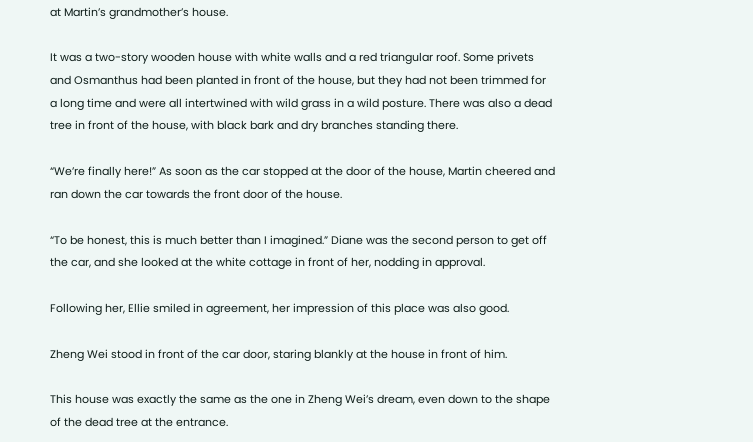at Martin’s grandmother’s house.

It was a two-story wooden house with white walls and a red triangular roof. Some privets and Osmanthus had been planted in front of the house, but they had not been trimmed for a long time and were all intertwined with wild grass in a wild posture. There was also a dead tree in front of the house, with black bark and dry branches standing there.

“We’re finally here!” As soon as the car stopped at the door of the house, Martin cheered and ran down the car towards the front door of the house.

“To be honest, this is much better than I imagined.” Diane was the second person to get off the car, and she looked at the white cottage in front of her, nodding in approval.

Following her, Ellie smiled in agreement, her impression of this place was also good.

Zheng Wei stood in front of the car door, staring blankly at the house in front of him.

This house was exactly the same as the one in Zheng Wei’s dream, even down to the shape of the dead tree at the entrance.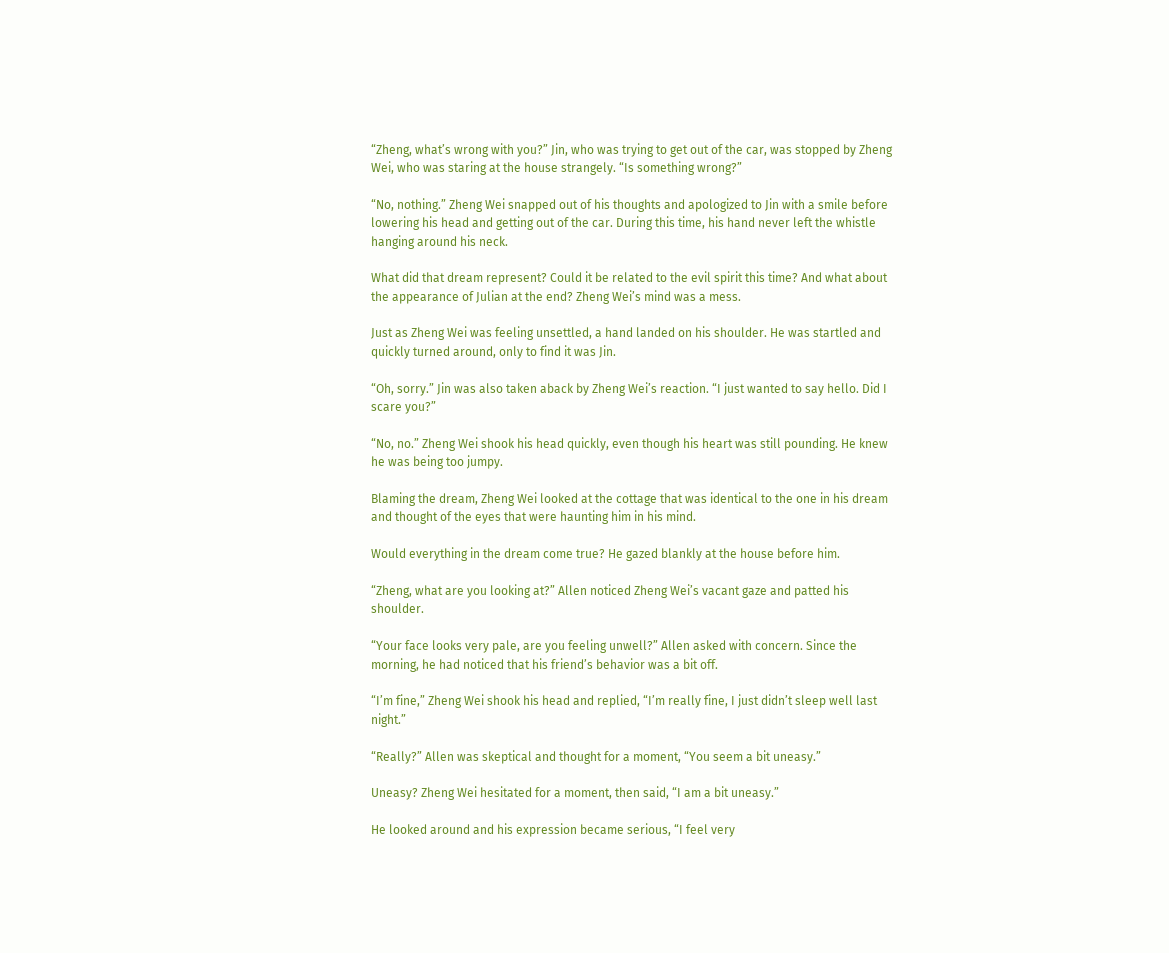“Zheng, what’s wrong with you?” Jin, who was trying to get out of the car, was stopped by Zheng Wei, who was staring at the house strangely. “Is something wrong?”

“No, nothing.” Zheng Wei snapped out of his thoughts and apologized to Jin with a smile before lowering his head and getting out of the car. During this time, his hand never left the whistle hanging around his neck.

What did that dream represent? Could it be related to the evil spirit this time? And what about the appearance of Julian at the end? Zheng Wei’s mind was a mess.

Just as Zheng Wei was feeling unsettled, a hand landed on his shoulder. He was startled and quickly turned around, only to find it was Jin.

“Oh, sorry.” Jin was also taken aback by Zheng Wei’s reaction. “I just wanted to say hello. Did I scare you?”

“No, no.” Zheng Wei shook his head quickly, even though his heart was still pounding. He knew he was being too jumpy.

Blaming the dream, Zheng Wei looked at the cottage that was identical to the one in his dream and thought of the eyes that were haunting him in his mind.

Would everything in the dream come true? He gazed blankly at the house before him.

“Zheng, what are you looking at?” Allen noticed Zheng Wei’s vacant gaze and patted his shoulder.

“Your face looks very pale, are you feeling unwell?” Allen asked with concern. Since the morning, he had noticed that his friend’s behavior was a bit off.

“I’m fine,” Zheng Wei shook his head and replied, “I’m really fine, I just didn’t sleep well last night.”

“Really?” Allen was skeptical and thought for a moment, “You seem a bit uneasy.”

Uneasy? Zheng Wei hesitated for a moment, then said, “I am a bit uneasy.”

He looked around and his expression became serious, “I feel very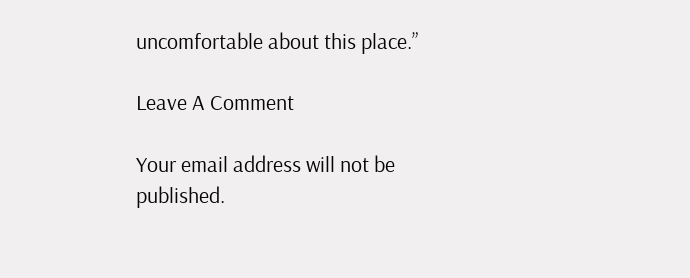uncomfortable about this place.”

Leave A Comment

Your email address will not be published.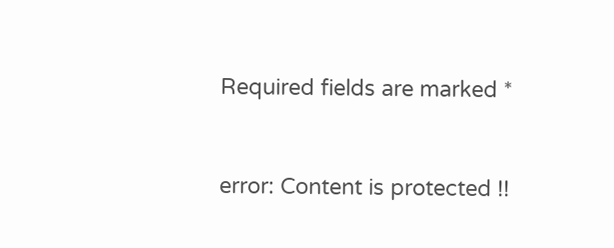Required fields are marked *


error: Content is protected !!